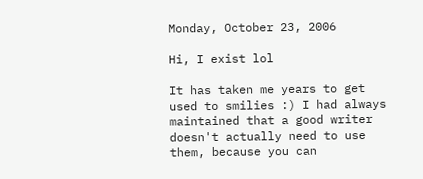Monday, October 23, 2006

Hi, I exist lol

It has taken me years to get used to smilies :) I had always maintained that a good writer doesn't actually need to use them, because you can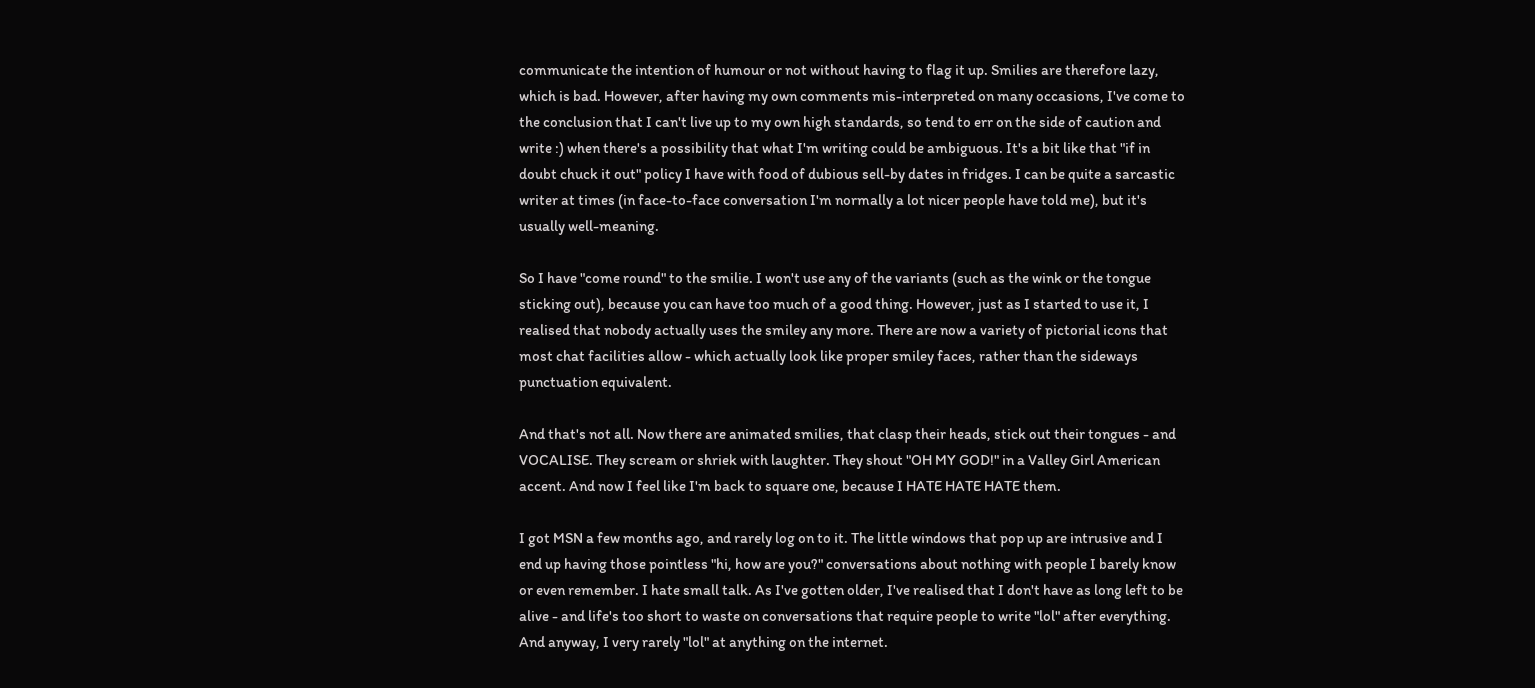communicate the intention of humour or not without having to flag it up. Smilies are therefore lazy, which is bad. However, after having my own comments mis-interpreted on many occasions, I've come to the conclusion that I can't live up to my own high standards, so tend to err on the side of caution and write :) when there's a possibility that what I'm writing could be ambiguous. It's a bit like that "if in doubt chuck it out" policy I have with food of dubious sell-by dates in fridges. I can be quite a sarcastic writer at times (in face-to-face conversation I'm normally a lot nicer people have told me), but it's usually well-meaning.

So I have "come round" to the smilie. I won't use any of the variants (such as the wink or the tongue sticking out), because you can have too much of a good thing. However, just as I started to use it, I realised that nobody actually uses the smiley any more. There are now a variety of pictorial icons that most chat facilities allow - which actually look like proper smiley faces, rather than the sideways punctuation equivalent.

And that's not all. Now there are animated smilies, that clasp their heads, stick out their tongues - and VOCALISE. They scream or shriek with laughter. They shout "OH MY GOD!" in a Valley Girl American accent. And now I feel like I'm back to square one, because I HATE HATE HATE them.

I got MSN a few months ago, and rarely log on to it. The little windows that pop up are intrusive and I end up having those pointless "hi, how are you?" conversations about nothing with people I barely know or even remember. I hate small talk. As I've gotten older, I've realised that I don't have as long left to be alive - and life's too short to waste on conversations that require people to write "lol" after everything. And anyway, I very rarely "lol" at anything on the internet.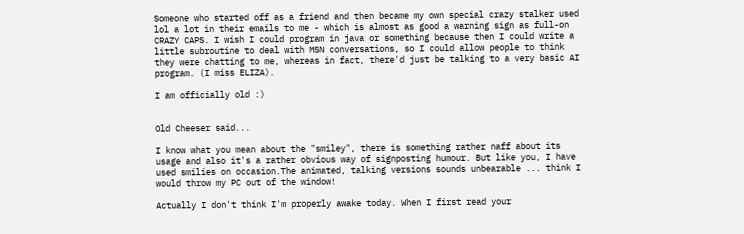Someone who started off as a friend and then became my own special crazy stalker used lol a lot in their emails to me - which is almost as good a warning sign as full-on CRAZY CAPS. I wish I could program in java or something because then I could write a little subroutine to deal with MSN conversations, so I could allow people to think they were chatting to me, whereas in fact, there'd just be talking to a very basic AI program. (I miss ELIZA).

I am officially old :)


Old Cheeser said...

I know what you mean about the "smiley", there is something rather naff about its usage and also it's a rather obvious way of signposting humour. But like you, I have used smilies on occasion.The animated, talking versions sounds unbearable ... think I would throw my PC out of the window!

Actually I don't think I'm properly awake today. When I first read your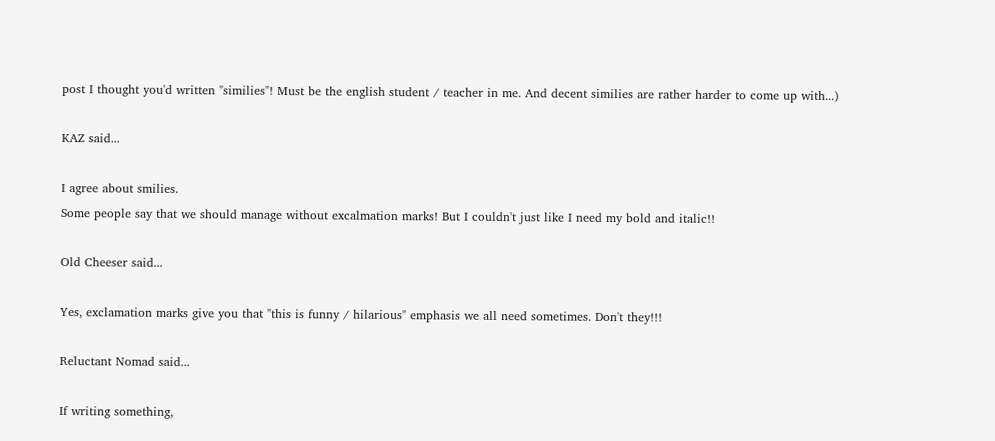post I thought you'd written "similies"! Must be the english student / teacher in me. And decent similies are rather harder to come up with...)

KAZ said...

I agree about smilies.
Some people say that we should manage without excalmation marks! But I couldn't just like I need my bold and italic!!

Old Cheeser said...

Yes, exclamation marks give you that "this is funny / hilarious" emphasis we all need sometimes. Don't they!!!

Reluctant Nomad said...

If writing something,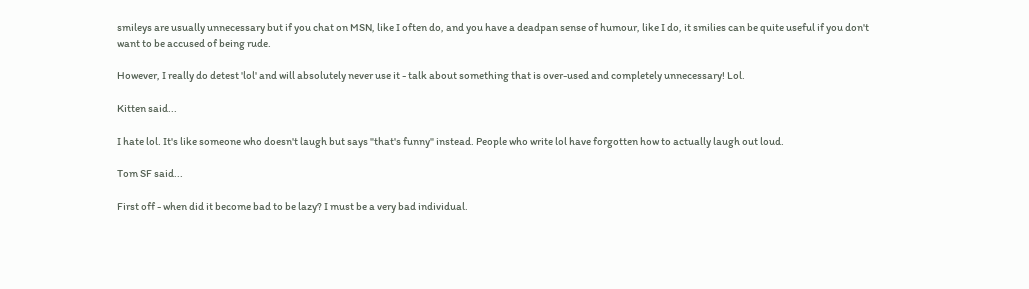smileys are usually unnecessary but if you chat on MSN, like I often do, and you have a deadpan sense of humour, like I do, it smilies can be quite useful if you don't want to be accused of being rude.

However, I really do detest 'lol' and will absolutely never use it - talk about something that is over-used and completely unnecessary! Lol.

Kitten said...

I hate lol. It's like someone who doesn't laugh but says "that's funny" instead. People who write lol have forgotten how to actually laugh out loud.

Tom SF said...

First off - when did it become bad to be lazy? I must be a very bad individual.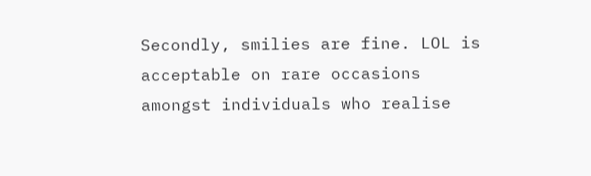Secondly, smilies are fine. LOL is acceptable on rare occasions amongst individuals who realise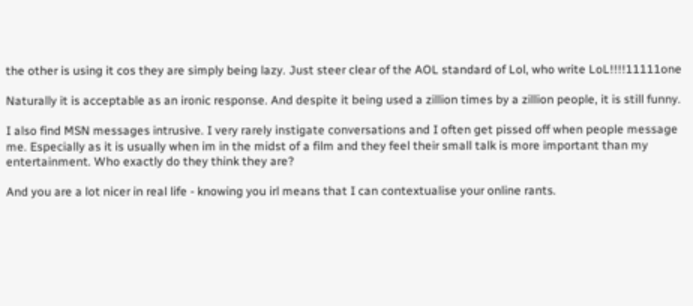the other is using it cos they are simply being lazy. Just steer clear of the AOL standard of Lol, who write LoL!!!!11111one

Naturally it is acceptable as an ironic response. And despite it being used a zillion times by a zillion people, it is still funny.

I also find MSN messages intrusive. I very rarely instigate conversations and I often get pissed off when people message me. Especially as it is usually when im in the midst of a film and they feel their small talk is more important than my entertainment. Who exactly do they think they are?

And you are a lot nicer in real life - knowing you irl means that I can contextualise your online rants.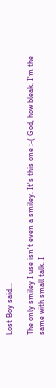Lost Boy said...

The only smiley I use isn't even a smiley. It's this one :-( God, how bleak. I'm the same with small talk. I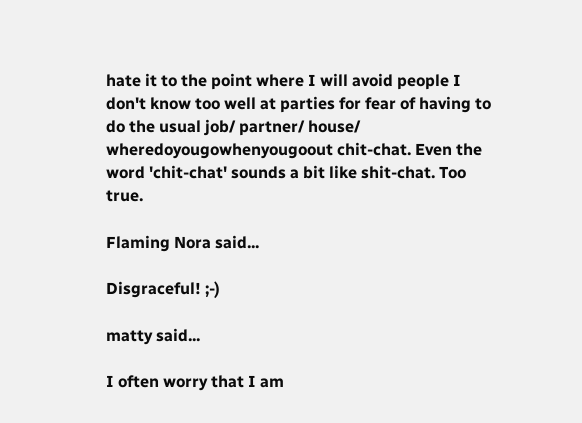hate it to the point where I will avoid people I don't know too well at parties for fear of having to do the usual job/ partner/ house/ wheredoyougowhenyougoout chit-chat. Even the word 'chit-chat' sounds a bit like shit-chat. Too true.

Flaming Nora said...

Disgraceful! ;-)

matty said...

I often worry that I am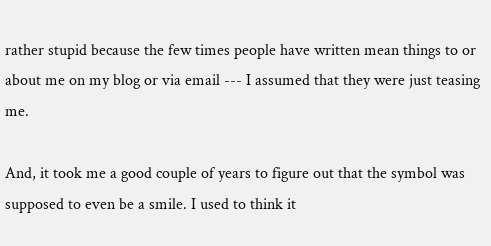rather stupid because the few times people have written mean things to or about me on my blog or via email --- I assumed that they were just teasing me.

And, it took me a good couple of years to figure out that the symbol was supposed to even be a smile. I used to think it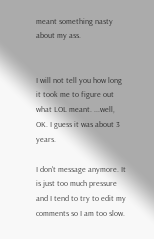meant something nasty about my ass.


I will not tell you how long it took me to figure out what LOL meant. ...well, OK. I guess it was about 3 years.

I don't message anymore. It is just too much pressure and I tend to try to edit my comments so I am too slow.